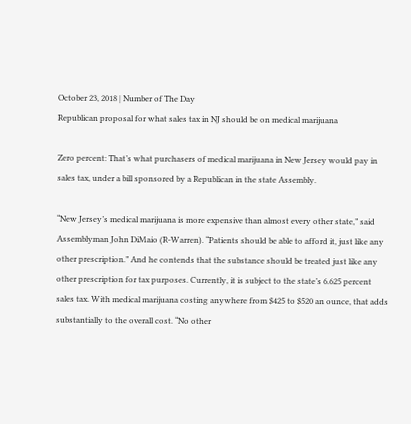October 23, 2018 | Number of The Day
Republican proposal for what sales tax in NJ should be on medical marijuana

Zero percent: That’s what purchasers of medical marijuana in New Jersey would pay in sales tax, under a bill sponsored by a Republican in the state Assembly.

“New Jersey’s medical marijuana is more expensive than almost every other state,” said Assemblyman John DiMaio (R-Warren). “Patients should be able to afford it, just like any other prescription.” And he contends that the substance should be treated just like any other prescription for tax purposes. Currently, it is subject to the state’s 6.625 percent sales tax. With medical marijuana costing anywhere from $425 to $520 an ounce, that adds substantially to the overall cost. “No other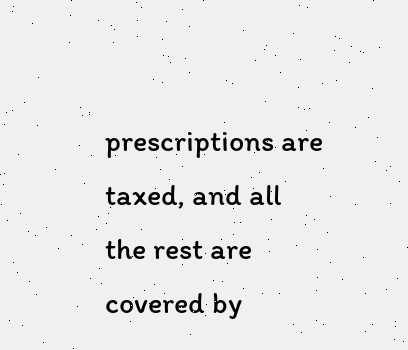prescriptions are taxed, and all the rest are covered by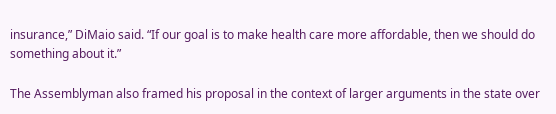insurance,” DiMaio said. “If our goal is to make health care more affordable, then we should do something about it.”

The Assemblyman also framed his proposal in the context of larger arguments in the state over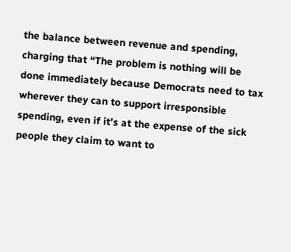the balance between revenue and spending, charging that “The problem is nothing will be done immediately because Democrats need to tax wherever they can to support irresponsible spending, even if it’s at the expense of the sick people they claim to want to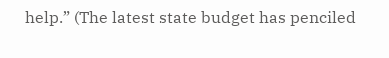help.” (The latest state budget has penciled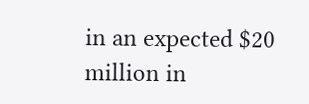in an expected $20 million in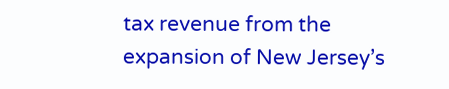tax revenue from the expansion of New Jersey’s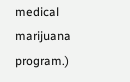medical marijuana program.)